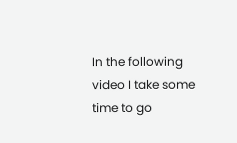In the following video I take some time to go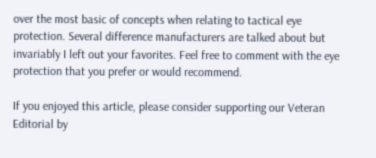over the most basic of concepts when relating to tactical eye protection. Several difference manufacturers are talked about but invariably I left out your favorites. Feel free to comment with the eye protection that you prefer or would recommend.

If you enjoyed this article, please consider supporting our Veteran Editorial by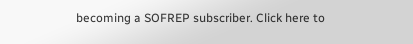becoming a SOFREP subscriber. Click here to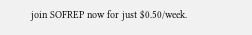join SOFREP now for just $0.50/week.